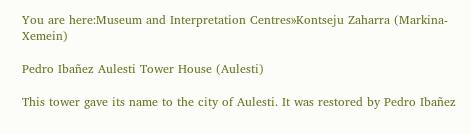You are here:Museum and Interpretation Centres»Kontseju Zaharra (Markina-Xemein)

Pedro Ibañez Aulesti Tower House (Aulesti)

This tower gave its name to the city of Aulesti. It was restored by Pedro Ibañez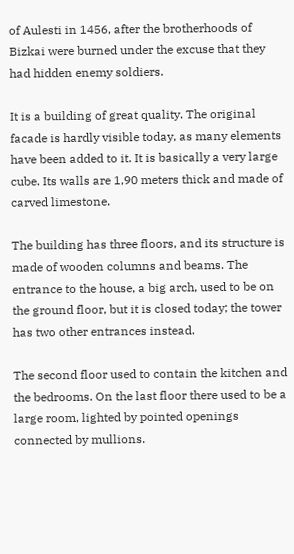of Aulesti in 1456, after the brotherhoods of Bizkai were burned under the excuse that they had hidden enemy soldiers.

It is a building of great quality. The original facade is hardly visible today, as many elements have been added to it. It is basically a very large cube. Its walls are 1,90 meters thick and made of carved limestone.

The building has three floors, and its structure is made of wooden columns and beams. The entrance to the house, a big arch, used to be on the ground floor, but it is closed today; the tower has two other entrances instead.

The second floor used to contain the kitchen and the bedrooms. On the last floor there used to be a large room, lighted by pointed openings connected by mullions.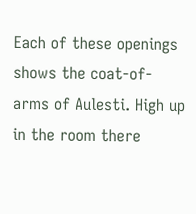Each of these openings shows the coat-of-arms of Aulesti. High up in the room there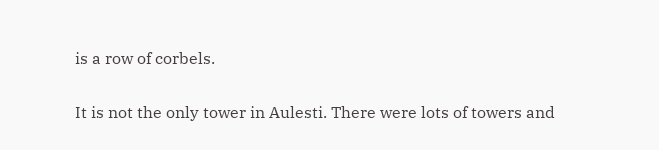is a row of corbels.

It is not the only tower in Aulesti. There were lots of towers and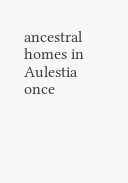ancestral homes in Aulestia once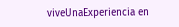viveUnaExperiencia en